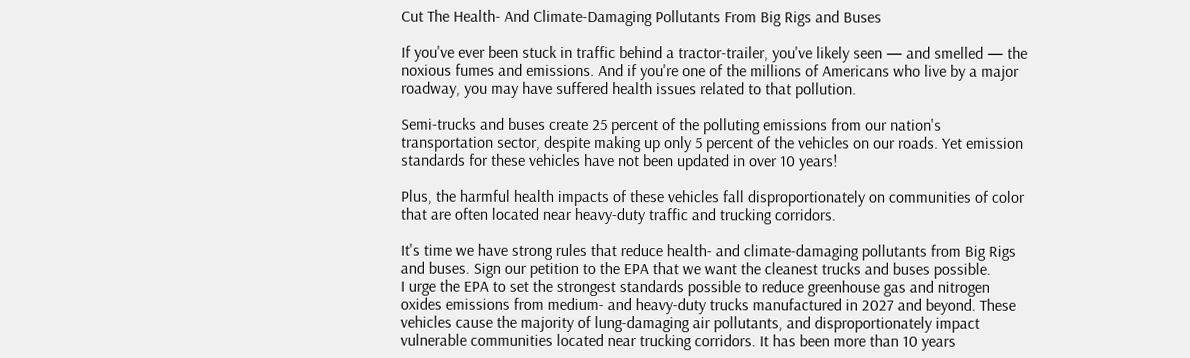Cut The Health- And Climate-Damaging Pollutants From Big Rigs and Buses

If you've ever been stuck in traffic behind a tractor-trailer, you've likely seen — and smelled — the noxious fumes and emissions. And if you're one of the millions of Americans who live by a major roadway, you may have suffered health issues related to that pollution.

Semi-trucks and buses create 25 percent of the polluting emissions from our nation's transportation sector, despite making up only 5 percent of the vehicles on our roads. Yet emission standards for these vehicles have not been updated in over 10 years!

Plus, the harmful health impacts of these vehicles fall disproportionately on communities of color that are often located near heavy-duty traffic and trucking corridors.

It's time we have strong rules that reduce health- and climate-damaging pollutants from Big Rigs and buses. Sign our petition to the EPA that we want the cleanest trucks and buses possible.
I urge the EPA to set the strongest standards possible to reduce greenhouse gas and nitrogen oxides emissions from medium- and heavy-duty trucks manufactured in 2027 and beyond. These vehicles cause the majority of lung-damaging air pollutants, and disproportionately impact vulnerable communities located near trucking corridors. It has been more than 10 years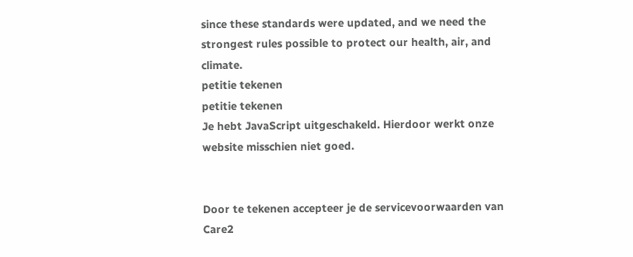since these standards were updated, and we need the strongest rules possible to protect our health, air, and climate.
petitie tekenen
petitie tekenen
Je hebt JavaScript uitgeschakeld. Hierdoor werkt onze website misschien niet goed.


Door te tekenen accepteer je de servicevoorwaarden van Care2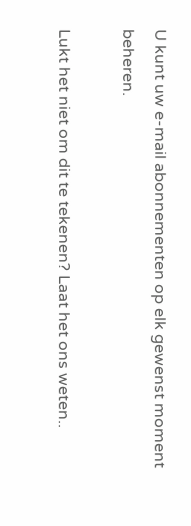U kunt uw e-mail abonnementen op elk gewenst moment beheren.

Lukt het niet om dit te tekenen? Laat het ons weten..